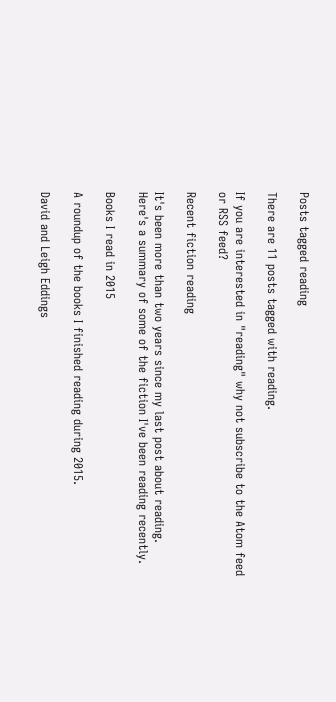Posts tagged reading

There are 11 posts tagged with reading.

If you are interested in "reading" why not subscribe to the Atom feed or RSS feed?

Recent fiction reading

It's been more than two years since my last post about reading. Here's a summary of some of the fiction I've been reading recently.

Books I read in 2015

A roundup of the books I finished reading during 2015.

David and Leigh Eddings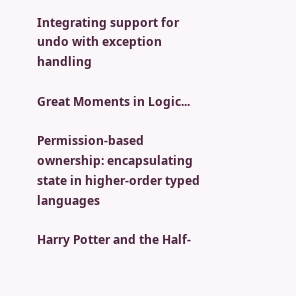Integrating support for undo with exception handling

Great Moments in Logic...

Permission-based ownership: encapsulating state in higher-order typed languages

Harry Potter and the Half-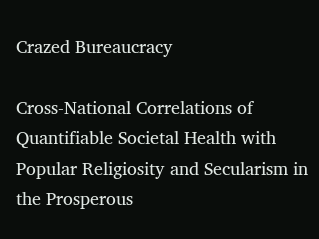Crazed Bureaucracy

Cross-National Correlations of Quantifiable Societal Health with Popular Religiosity and Secularism in the Prosperous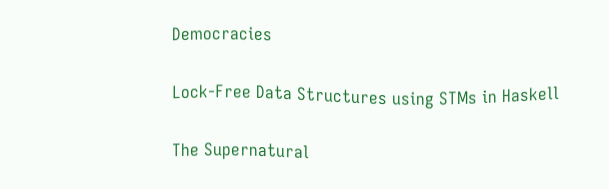Democracies

Lock-Free Data Structures using STMs in Haskell

The Supernatural